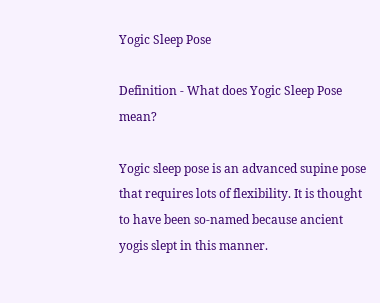Yogic Sleep Pose

Definition - What does Yogic Sleep Pose mean?

Yogic sleep pose is an advanced supine pose that requires lots of flexibility. It is thought to have been so-named because ancient yogis slept in this manner.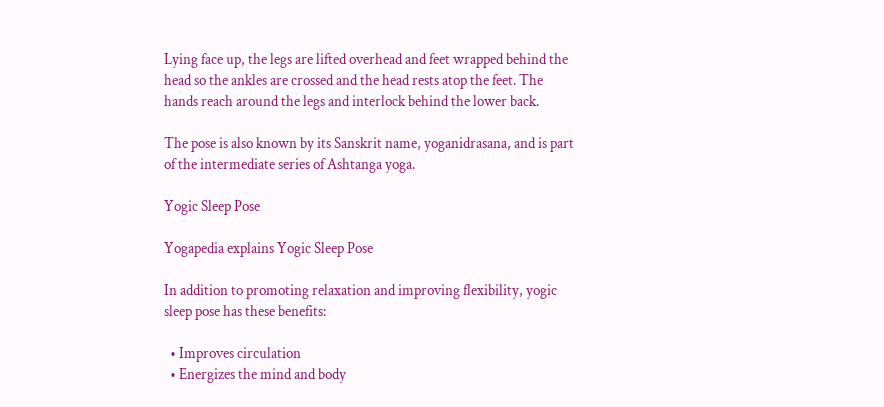Lying face up, the legs are lifted overhead and feet wrapped behind the head so the ankles are crossed and the head rests atop the feet. The hands reach around the legs and interlock behind the lower back.

The pose is also known by its Sanskrit name, yoganidrasana, and is part of the intermediate series of Ashtanga yoga.

Yogic Sleep Pose

Yogapedia explains Yogic Sleep Pose

In addition to promoting relaxation and improving flexibility, yogic sleep pose has these benefits:

  • Improves circulation
  • Energizes the mind and body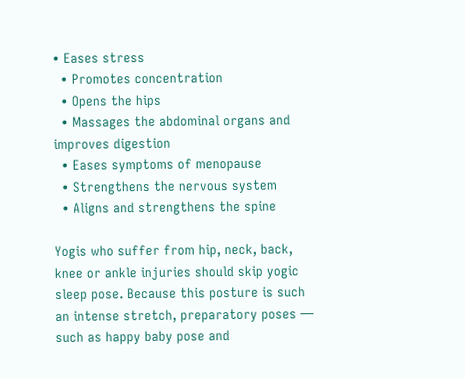• Eases stress
  • Promotes concentration
  • Opens the hips
  • Massages the abdominal organs and improves digestion
  • Eases symptoms of menopause
  • Strengthens the nervous system
  • Aligns and strengthens the spine

Yogis who suffer from hip, neck, back, knee or ankle injuries should skip yogic sleep pose. Because this posture is such an intense stretch, preparatory poses — such as happy baby pose and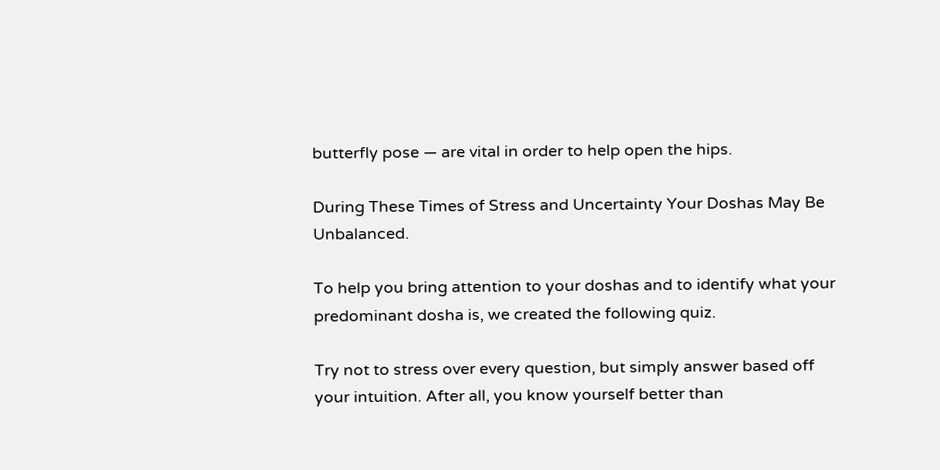butterfly pose — are vital in order to help open the hips.

During These Times of Stress and Uncertainty Your Doshas May Be Unbalanced.

To help you bring attention to your doshas and to identify what your predominant dosha is, we created the following quiz.

Try not to stress over every question, but simply answer based off your intuition. After all, you know yourself better than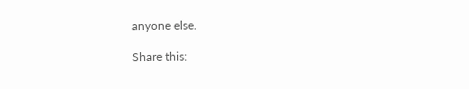anyone else.

Share this: